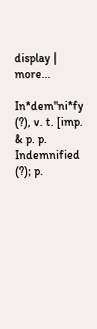display | more...

In*dem"ni*fy (?), v. t. [imp. & p. p. Indemnified (?); p.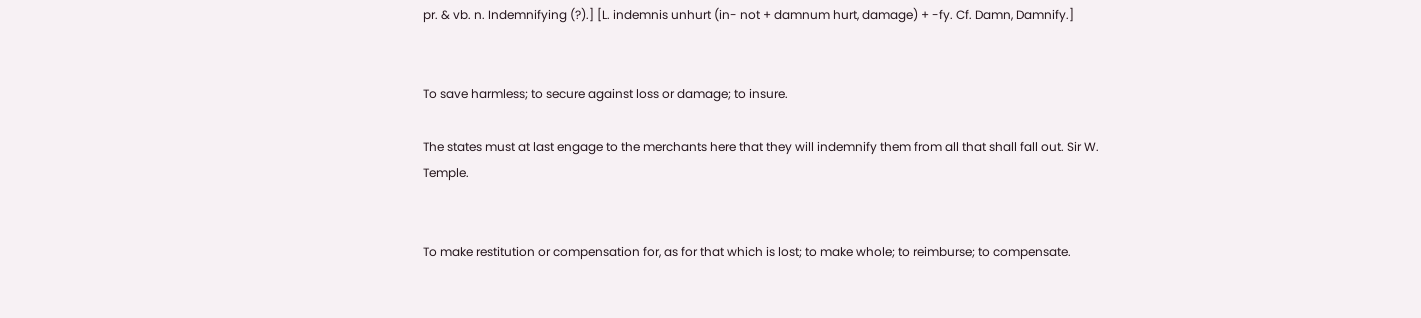pr. & vb. n. Indemnifying (?).] [L. indemnis unhurt (in- not + damnum hurt, damage) + -fy. Cf. Damn, Damnify.]


To save harmless; to secure against loss or damage; to insure.

The states must at last engage to the merchants here that they will indemnify them from all that shall fall out. Sir W. Temple.


To make restitution or compensation for, as for that which is lost; to make whole; to reimburse; to compensate.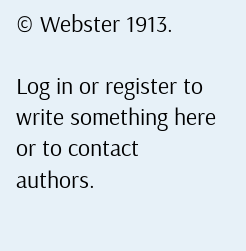© Webster 1913.

Log in or register to write something here or to contact authors.